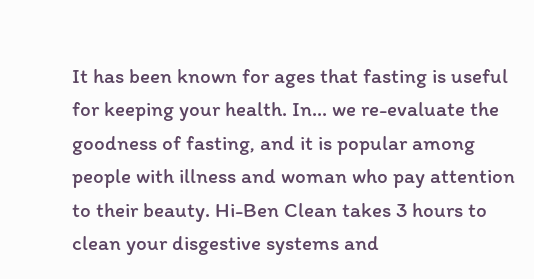It has been known for ages that fasting is useful for keeping your health. In... we re-evaluate the goodness of fasting, and it is popular among people with illness and woman who pay attention to their beauty. Hi-Ben Clean takes 3 hours to clean your disgestive systems and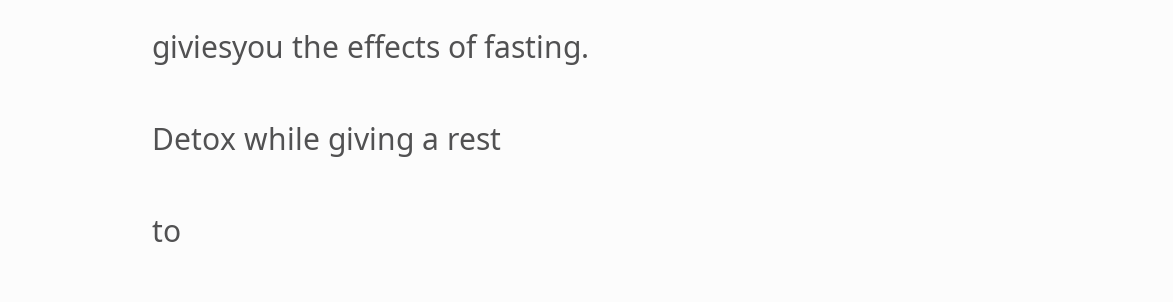giviesyou the effects of fasting.

Detox while giving a rest

to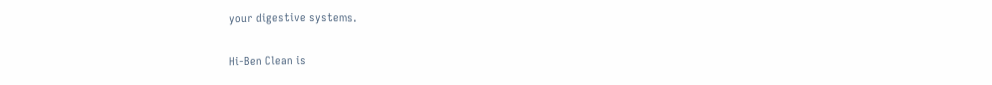your digestive systems.

Hi-Ben Clean is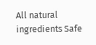All natural ingredients Safe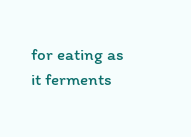for eating as it ferments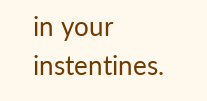in your instentines.